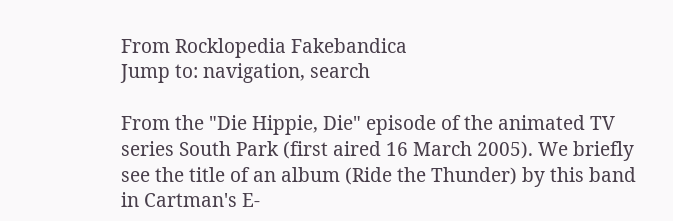From Rocklopedia Fakebandica
Jump to: navigation, search

From the "Die Hippie, Die" episode of the animated TV series South Park (first aired 16 March 2005). We briefly see the title of an album (Ride the Thunder) by this band in Cartman's E-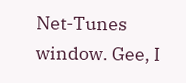Net-Tunes window. Gee, I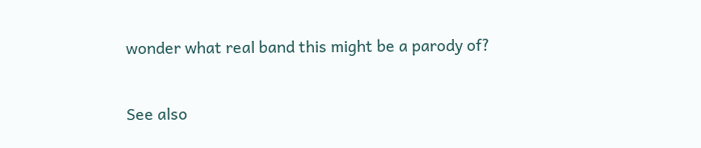wonder what real band this might be a parody of?

See also